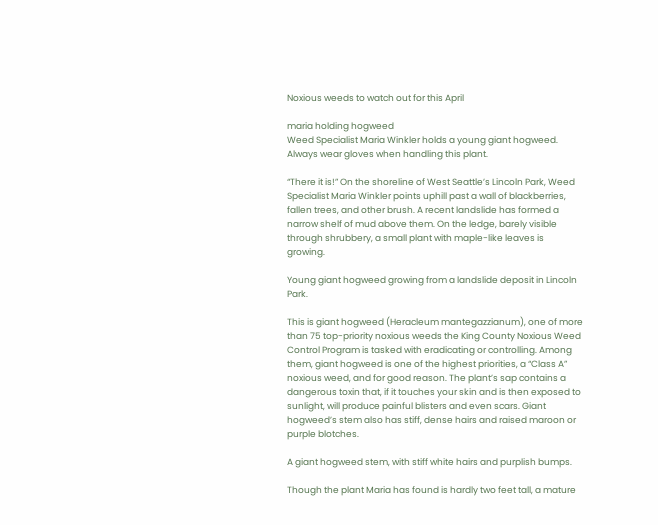Noxious weeds to watch out for this April

maria holding hogweed
Weed Specialist Maria Winkler holds a young giant hogweed. Always wear gloves when handling this plant.

“There it is!” On the shoreline of West Seattle’s Lincoln Park, Weed Specialist Maria Winkler points uphill past a wall of blackberries, fallen trees, and other brush. A recent landslide has formed a narrow shelf of mud above them. On the ledge, barely visible through shrubbery, a small plant with maple-like leaves is growing.

Young giant hogweed growing from a landslide deposit in Lincoln Park.

This is giant hogweed (Heracleum mantegazzianum), one of more than 75 top-priority noxious weeds the King County Noxious Weed Control Program is tasked with eradicating or controlling. Among them, giant hogweed is one of the highest priorities, a “Class A” noxious weed, and for good reason. The plant’s sap contains a dangerous toxin that, if it touches your skin and is then exposed to sunlight, will produce painful blisters and even scars. Giant hogweed’s stem also has stiff, dense hairs and raised maroon or purple blotches.

A giant hogweed stem, with stiff white hairs and purplish bumps.

Though the plant Maria has found is hardly two feet tall, a mature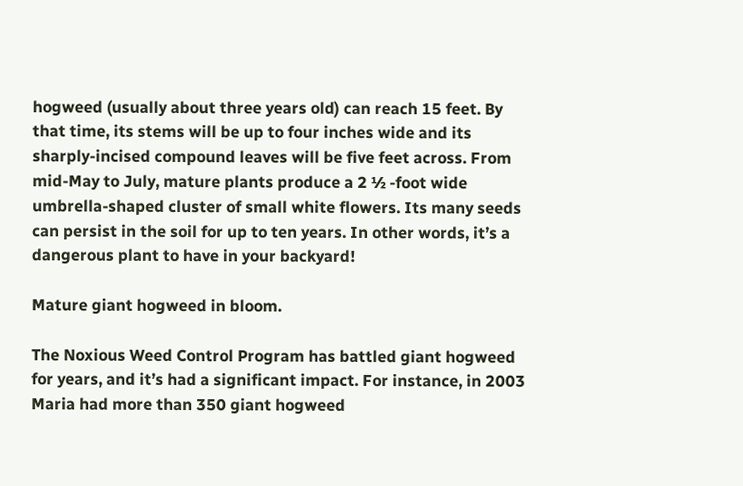hogweed (usually about three years old) can reach 15 feet. By that time, its stems will be up to four inches wide and its sharply-incised compound leaves will be five feet across. From mid-May to July, mature plants produce a 2 ½ -foot wide umbrella-shaped cluster of small white flowers. Its many seeds can persist in the soil for up to ten years. In other words, it’s a dangerous plant to have in your backyard!

Mature giant hogweed in bloom.

The Noxious Weed Control Program has battled giant hogweed for years, and it’s had a significant impact. For instance, in 2003 Maria had more than 350 giant hogweed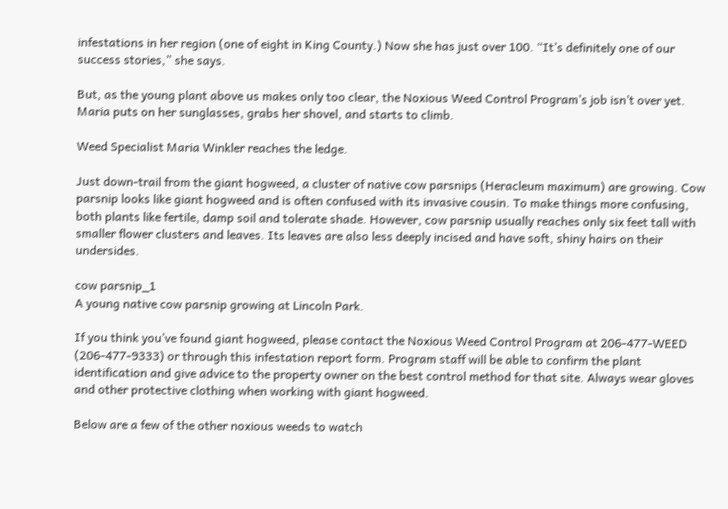infestations in her region (one of eight in King County.) Now she has just over 100. “It’s definitely one of our success stories,” she says.

But, as the young plant above us makes only too clear, the Noxious Weed Control Program’s job isn’t over yet. Maria puts on her sunglasses, grabs her shovel, and starts to climb.

Weed Specialist Maria Winkler reaches the ledge.

Just down-trail from the giant hogweed, a cluster of native cow parsnips (Heracleum maximum) are growing. Cow parsnip looks like giant hogweed and is often confused with its invasive cousin. To make things more confusing, both plants like fertile, damp soil and tolerate shade. However, cow parsnip usually reaches only six feet tall with smaller flower clusters and leaves. Its leaves are also less deeply incised and have soft, shiny hairs on their undersides.

cow parsnip_1
A young native cow parsnip growing at Lincoln Park.

If you think you’ve found giant hogweed, please contact the Noxious Weed Control Program at 206-477-WEED (206-477-9333) or through this infestation report form. Program staff will be able to confirm the plant identification and give advice to the property owner on the best control method for that site. Always wear gloves and other protective clothing when working with giant hogweed.

Below are a few of the other noxious weeds to watch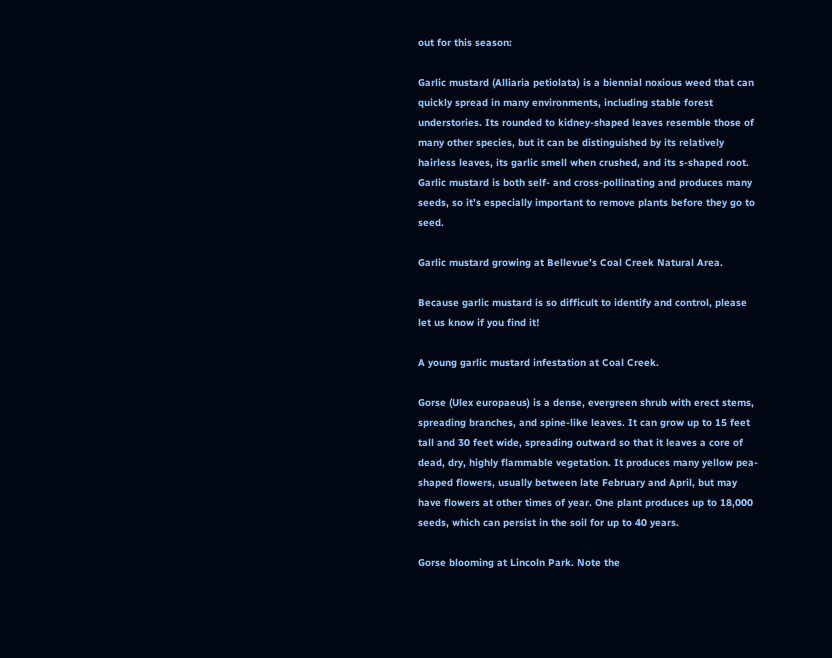out for this season:

Garlic mustard (Alliaria petiolata) is a biennial noxious weed that can quickly spread in many environments, including stable forest understories. Its rounded to kidney-shaped leaves resemble those of many other species, but it can be distinguished by its relatively hairless leaves, its garlic smell when crushed, and its s-shaped root. Garlic mustard is both self- and cross-pollinating and produces many seeds, so it’s especially important to remove plants before they go to seed.

Garlic mustard growing at Bellevue’s Coal Creek Natural Area.

Because garlic mustard is so difficult to identify and control, please let us know if you find it!

A young garlic mustard infestation at Coal Creek.

Gorse (Ulex europaeus) is a dense, evergreen shrub with erect stems, spreading branches, and spine-like leaves. It can grow up to 15 feet tall and 30 feet wide, spreading outward so that it leaves a core of dead, dry, highly flammable vegetation. It produces many yellow pea-shaped flowers, usually between late February and April, but may have flowers at other times of year. One plant produces up to 18,000 seeds, which can persist in the soil for up to 40 years.

Gorse blooming at Lincoln Park. Note the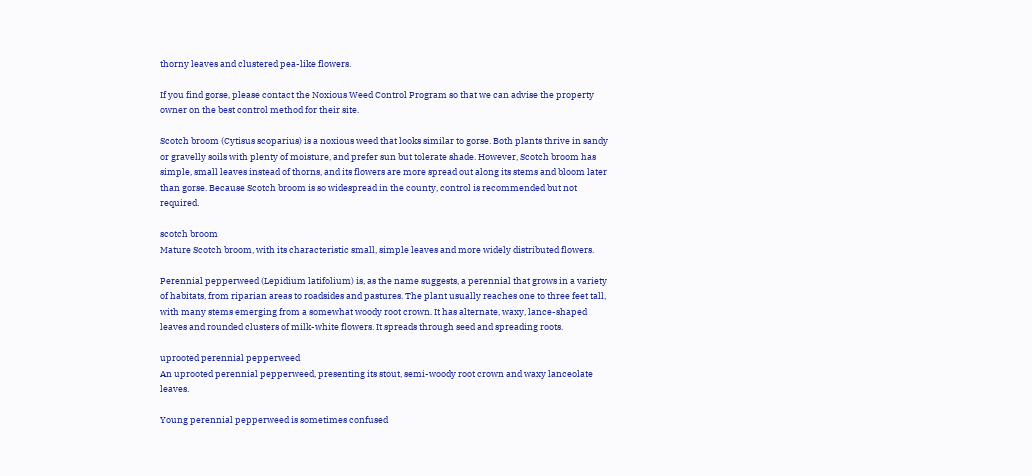thorny leaves and clustered pea-like flowers.

If you find gorse, please contact the Noxious Weed Control Program so that we can advise the property owner on the best control method for their site.

Scotch broom (Cytisus scoparius) is a noxious weed that looks similar to gorse. Both plants thrive in sandy or gravelly soils with plenty of moisture, and prefer sun but tolerate shade. However, Scotch broom has simple, small leaves instead of thorns, and its flowers are more spread out along its stems and bloom later than gorse. Because Scotch broom is so widespread in the county, control is recommended but not required.

scotch broom
Mature Scotch broom, with its characteristic small, simple leaves and more widely distributed flowers.

Perennial pepperweed (Lepidium latifolium) is, as the name suggests, a perennial that grows in a variety of habitats, from riparian areas to roadsides and pastures. The plant usually reaches one to three feet tall, with many stems emerging from a somewhat woody root crown. It has alternate, waxy, lance-shaped leaves and rounded clusters of milk-white flowers. It spreads through seed and spreading roots.

uprooted perennial pepperweed
An uprooted perennial pepperweed, presenting its stout, semi-woody root crown and waxy lanceolate leaves.

Young perennial pepperweed is sometimes confused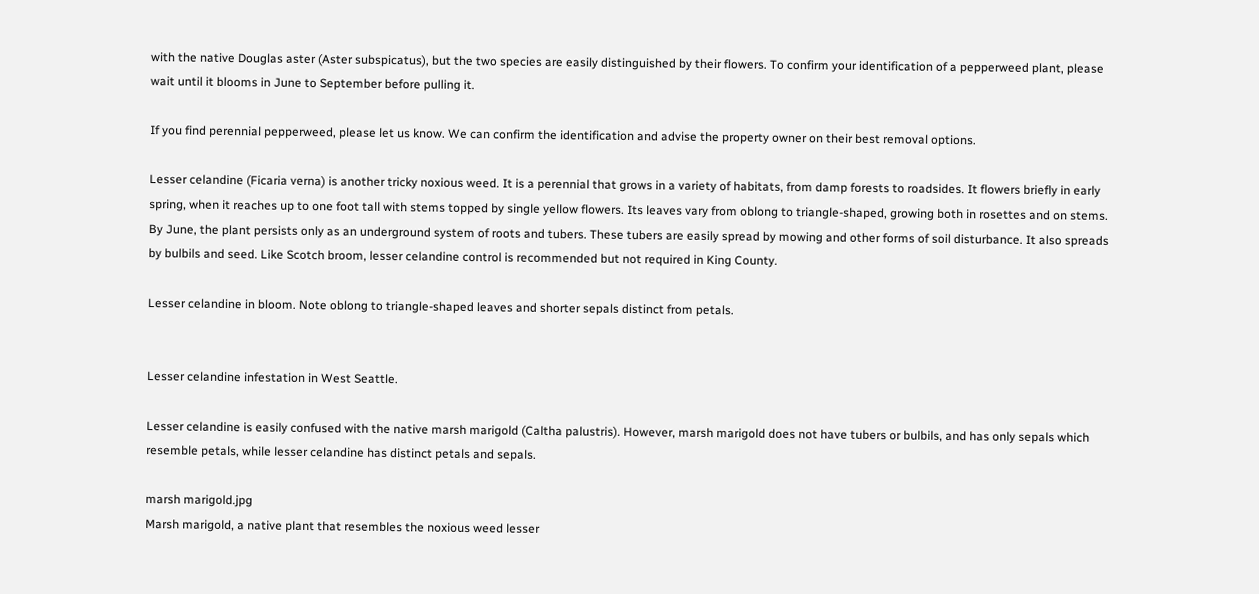with the native Douglas aster (Aster subspicatus), but the two species are easily distinguished by their flowers. To confirm your identification of a pepperweed plant, please wait until it blooms in June to September before pulling it.

If you find perennial pepperweed, please let us know. We can confirm the identification and advise the property owner on their best removal options.

Lesser celandine (Ficaria verna) is another tricky noxious weed. It is a perennial that grows in a variety of habitats, from damp forests to roadsides. It flowers briefly in early spring, when it reaches up to one foot tall with stems topped by single yellow flowers. Its leaves vary from oblong to triangle-shaped, growing both in rosettes and on stems. By June, the plant persists only as an underground system of roots and tubers. These tubers are easily spread by mowing and other forms of soil disturbance. It also spreads by bulbils and seed. Like Scotch broom, lesser celandine control is recommended but not required in King County.

Lesser celandine in bloom. Note oblong to triangle-shaped leaves and shorter sepals distinct from petals.


Lesser celandine infestation in West Seattle.

Lesser celandine is easily confused with the native marsh marigold (Caltha palustris). However, marsh marigold does not have tubers or bulbils, and has only sepals which resemble petals, while lesser celandine has distinct petals and sepals.

marsh marigold.jpg
Marsh marigold, a native plant that resembles the noxious weed lesser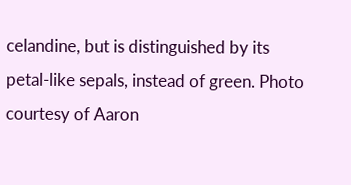celandine, but is distinguished by its petal-like sepals, instead of green. Photo courtesy of Aaron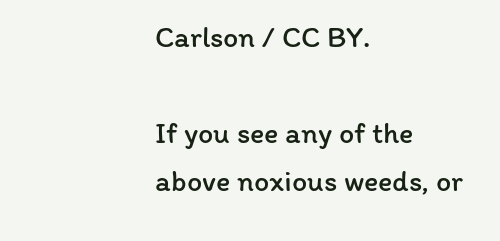Carlson / CC BY.

If you see any of the above noxious weeds, or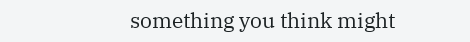something you think might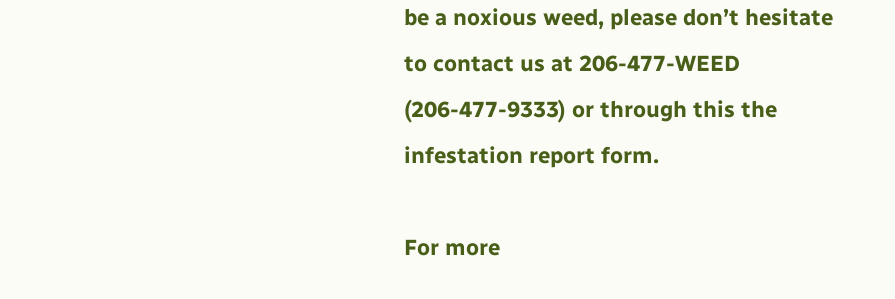be a noxious weed, please don’t hesitate to contact us at 206-477-WEED (206-477-9333) or through this the infestation report form.

For more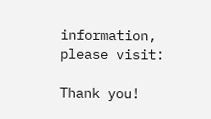information, please visit:

Thank you!